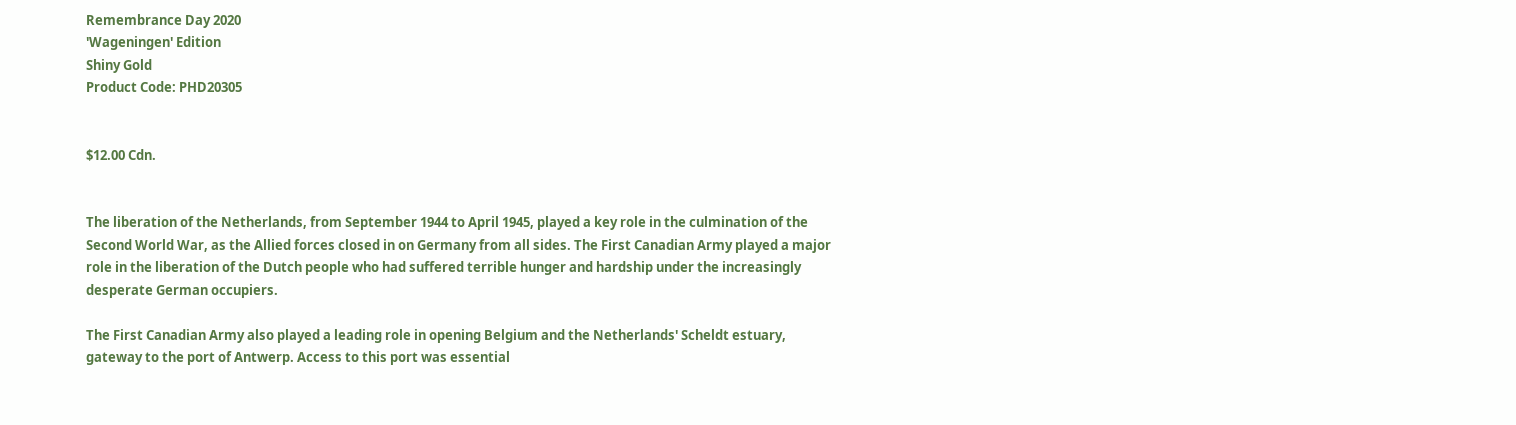Remembrance Day 2020
'Wageningen' Edition
Shiny Gold
Product Code: PHD20305


$12.00 Cdn.


The liberation of the Netherlands, from September 1944 to April 1945, played a key role in the culmination of the Second World War, as the Allied forces closed in on Germany from all sides. The First Canadian Army played a major role in the liberation of the Dutch people who had suffered terrible hunger and hardship under the increasingly desperate German occupiers.

The First Canadian Army also played a leading role in opening Belgium and the Netherlands' Scheldt estuary, gateway to the port of Antwerp. Access to this port was essential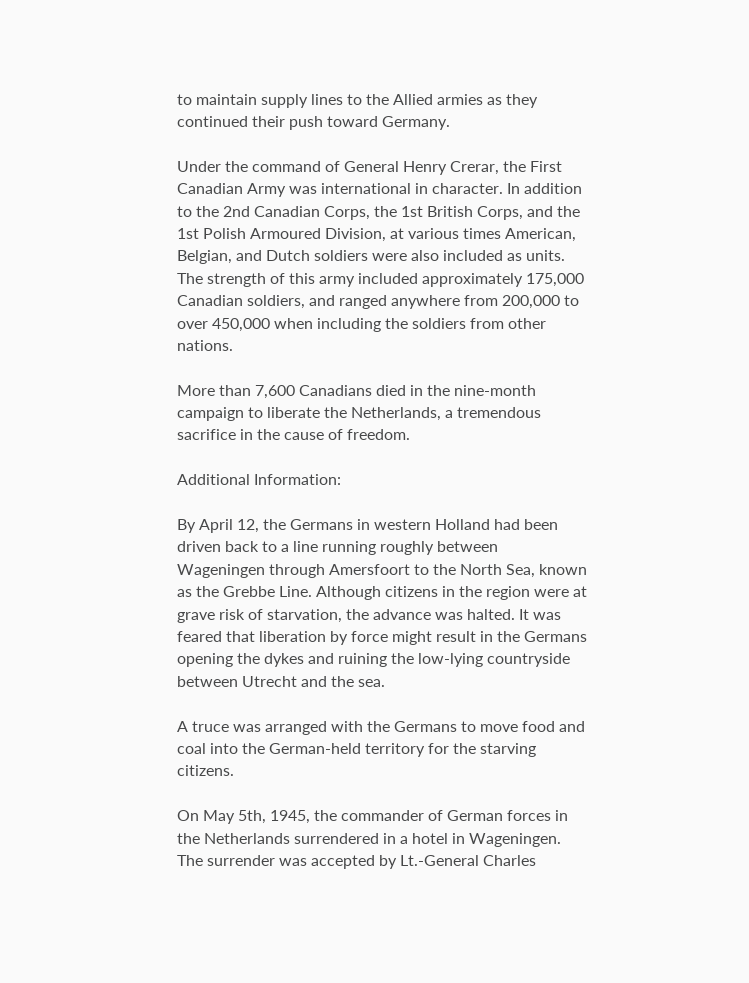to maintain supply lines to the Allied armies as they continued their push toward Germany.

Under the command of General Henry Crerar, the First Canadian Army was international in character. In addition to the 2nd Canadian Corps, the 1st British Corps, and the 1st Polish Armoured Division, at various times American, Belgian, and Dutch soldiers were also included as units. The strength of this army included approximately 175,000 Canadian soldiers, and ranged anywhere from 200,000 to over 450,000 when including the soldiers from other nations.

More than 7,600 Canadians died in the nine-month campaign to liberate the Netherlands, a tremendous sacrifice in the cause of freedom.

Additional Information:

By April 12, the Germans in western Holland had been driven back to a line running roughly between Wageningen through Amersfoort to the North Sea, known as the Grebbe Line. Although citizens in the region were at grave risk of starvation, the advance was halted. It was feared that liberation by force might result in the Germans opening the dykes and ruining the low-lying countryside between Utrecht and the sea.

A truce was arranged with the Germans to move food and coal into the German-held territory for the starving citizens.

On May 5th, 1945, the commander of German forces in the Netherlands surrendered in a hotel in Wageningen. The surrender was accepted by Lt.-General Charles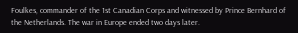Foulkes, commander of the 1st Canadian Corps and witnessed by Prince Bernhard of the Netherlands. The war in Europe ended two days later.